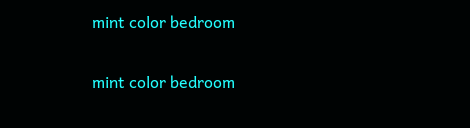mint color bedroom

mint color bedroom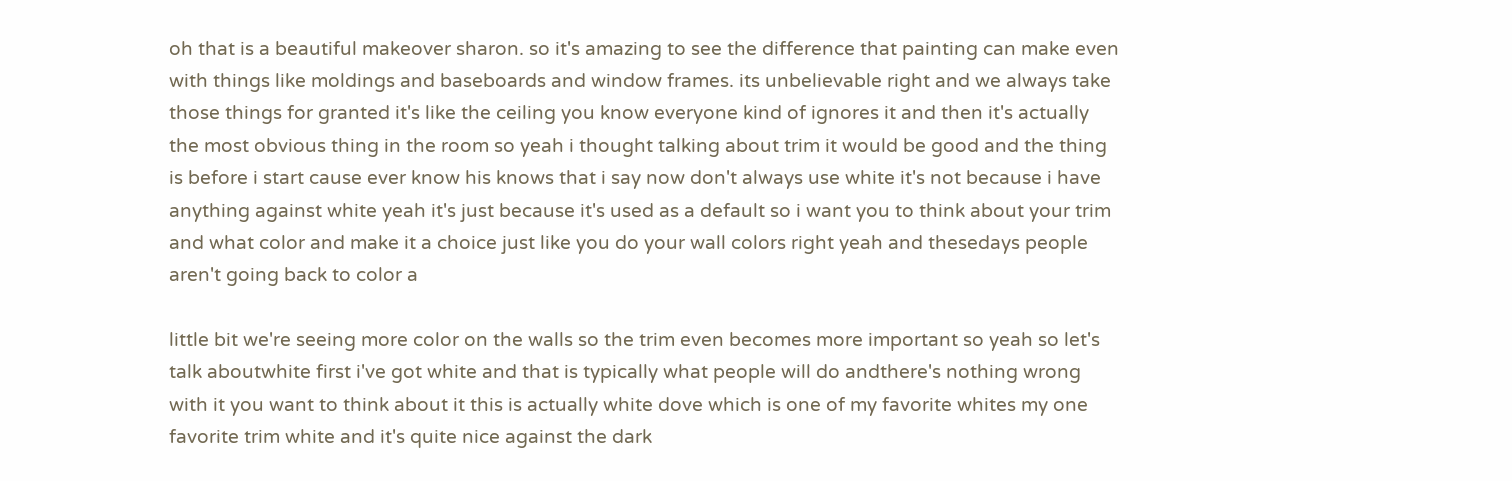oh that is a beautiful makeover sharon. so it's amazing to see the difference that painting can make even with things like moldings and baseboards and window frames. its unbelievable right and we always take those things for granted it's like the ceiling you know everyone kind of ignores it and then it's actually the most obvious thing in the room so yeah i thought talking about trim it would be good and the thing is before i start cause ever know his knows that i say now don't always use white it's not because i have anything against white yeah it's just because it's used as a default so i want you to think about your trim and what color and make it a choice just like you do your wall colors right yeah and thesedays people aren't going back to color a

little bit we're seeing more color on the walls so the trim even becomes more important so yeah so let's talk aboutwhite first i've got white and that is typically what people will do andthere's nothing wrong with it you want to think about it this is actually white dove which is one of my favorite whites my one favorite trim white and it's quite nice against the dark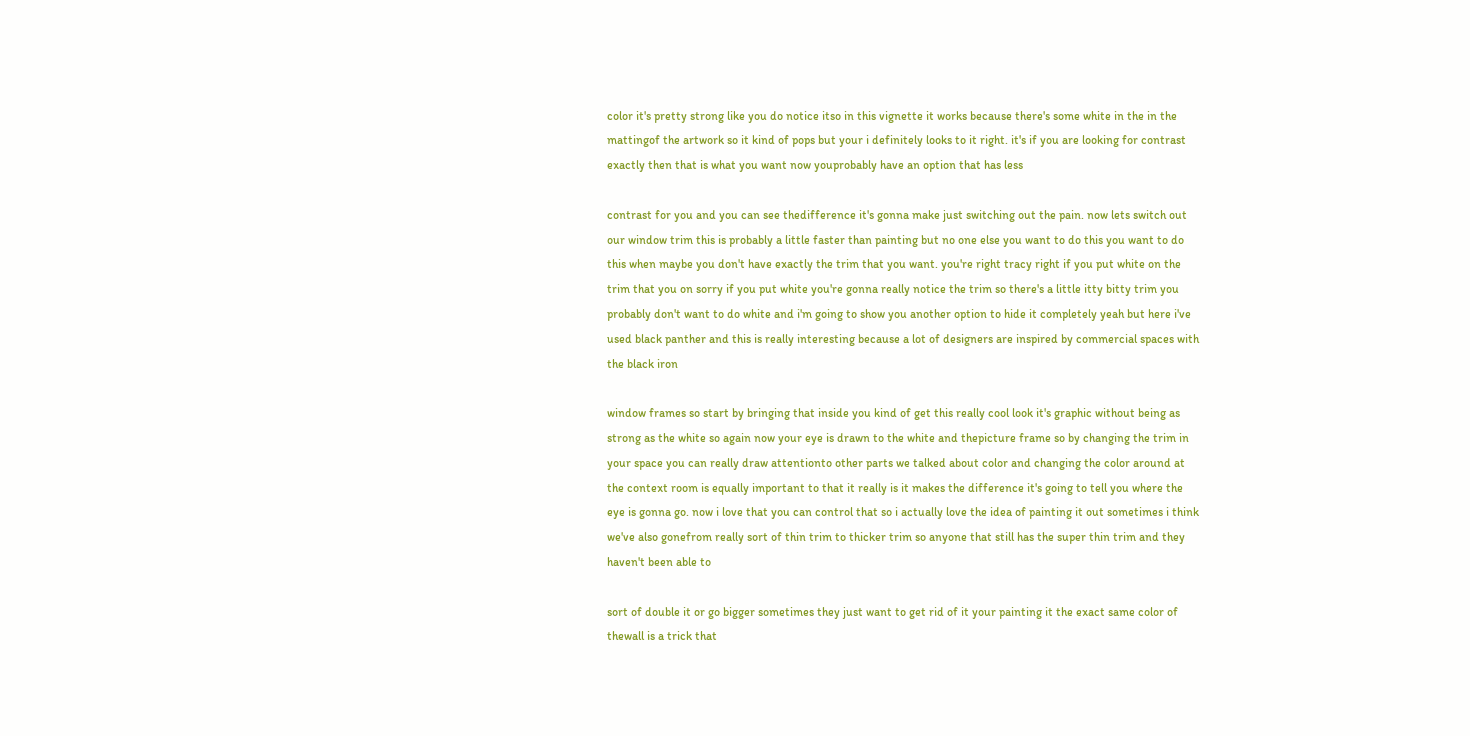color it's pretty strong like you do notice itso in this vignette it works because there's some white in the in the mattingof the artwork so it kind of pops but your i definitely looks to it right. it's if you are looking for contrast exactly then that is what you want now youprobably have an option that has less

contrast for you and you can see thedifference it's gonna make just switching out the pain. now lets switch out our window trim this is probably a little faster than painting but no one else you want to do this you want to do this when maybe you don't have exactly the trim that you want. you're right tracy right if you put white on the trim that you on sorry if you put white you're gonna really notice the trim so there's a little itty bitty trim you probably don't want to do white and i'm going to show you another option to hide it completely yeah but here i've used black panther and this is really interesting because a lot of designers are inspired by commercial spaces with the black iron

window frames so start by bringing that inside you kind of get this really cool look it's graphic without being as strong as the white so again now your eye is drawn to the white and thepicture frame so by changing the trim in your space you can really draw attentionto other parts we talked about color and changing the color around at the context room is equally important to that it really is it makes the difference it's going to tell you where the eye is gonna go. now i love that you can control that so i actually love the idea of painting it out sometimes i think we've also gonefrom really sort of thin trim to thicker trim so anyone that still has the super thin trim and they haven't been able to

sort of double it or go bigger sometimes they just want to get rid of it your painting it the exact same color of thewall is a trick that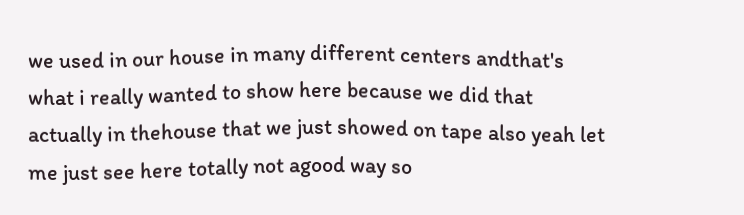we used in our house in many different centers andthat's what i really wanted to show here because we did that actually in thehouse that we just showed on tape also yeah let me just see here totally not agood way so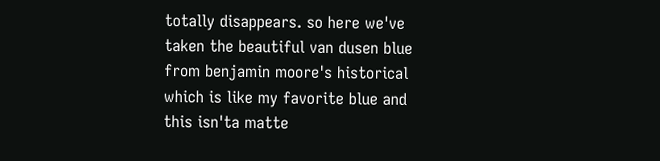totally disappears. so here we've taken the beautiful van dusen blue from benjamin moore's historical which is like my favorite blue and this isn'ta matte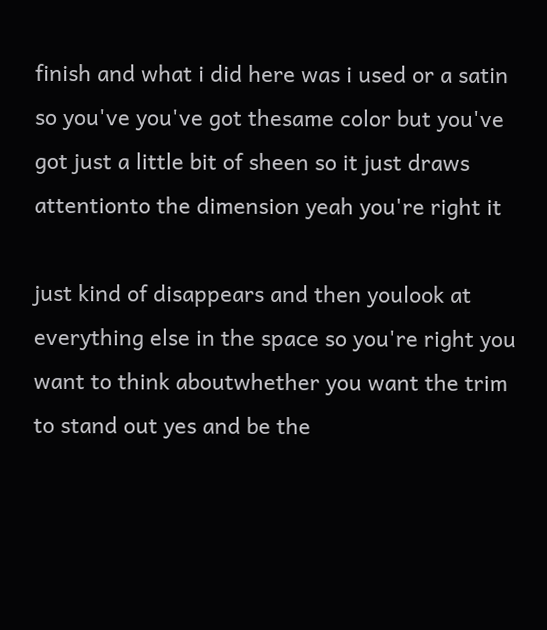finish and what i did here was i used or a satin so you've you've got thesame color but you've got just a little bit of sheen so it just draws attentionto the dimension yeah you're right it

just kind of disappears and then youlook at everything else in the space so you're right you want to think aboutwhether you want the trim to stand out yes and be the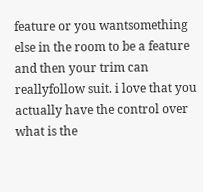feature or you wantsomething else in the room to be a feature and then your trim can reallyfollow suit. i love that you actually have the control over what is the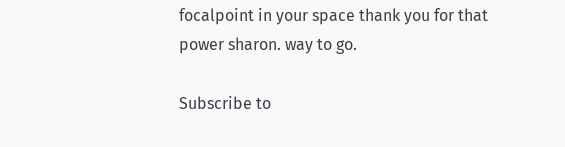focalpoint in your space thank you for that power sharon. way to go.

Subscribe to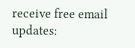receive free email updates: